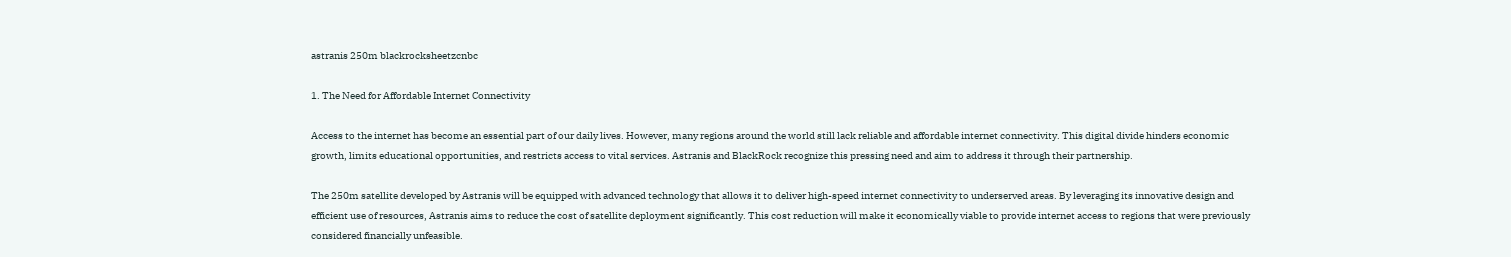astranis 250m blackrocksheetzcnbc

1. The Need for Affordable Internet Connectivity

Access to the internet has become an essential part of our daily lives. However, many regions around the world still lack reliable and affordable internet connectivity. This digital divide hinders economic growth, limits educational opportunities, and restricts access to vital services. Astranis and BlackRock recognize this pressing need and aim to address it through their partnership.

The 250m satellite developed by Astranis will be equipped with advanced technology that allows it to deliver high-speed internet connectivity to underserved areas. By leveraging its innovative design and efficient use of resources, Astranis aims to reduce the cost of satellite deployment significantly. This cost reduction will make it economically viable to provide internet access to regions that were previously considered financially unfeasible.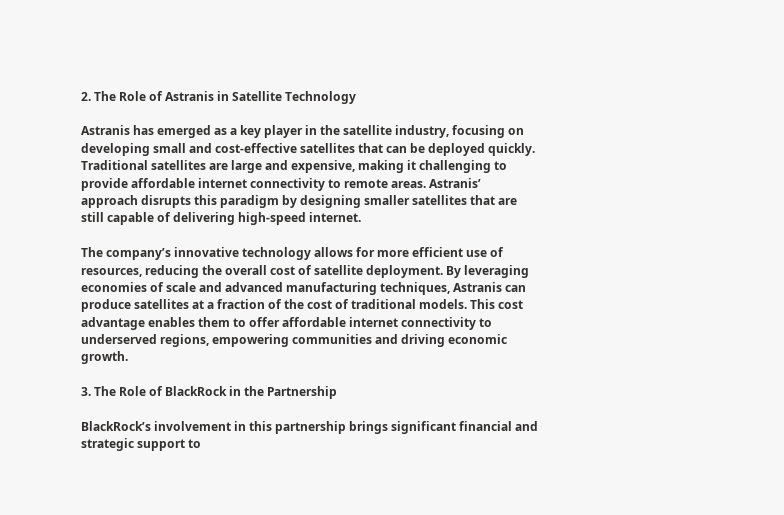2. The Role of Astranis in Satellite Technology

Astranis has emerged as a key player in the satellite industry, focusing on developing small and cost-effective satellites that can be deployed quickly. Traditional satellites are large and expensive, making it challenging to provide affordable internet connectivity to remote areas. Astranis’ approach disrupts this paradigm by designing smaller satellites that are still capable of delivering high-speed internet.

The company’s innovative technology allows for more efficient use of resources, reducing the overall cost of satellite deployment. By leveraging economies of scale and advanced manufacturing techniques, Astranis can produce satellites at a fraction of the cost of traditional models. This cost advantage enables them to offer affordable internet connectivity to underserved regions, empowering communities and driving economic growth.

3. The Role of BlackRock in the Partnership

BlackRock’s involvement in this partnership brings significant financial and strategic support to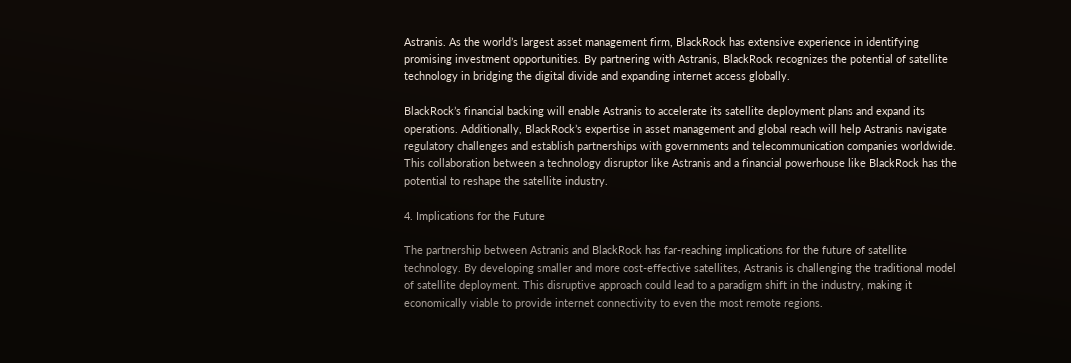Astranis. As the world’s largest asset management firm, BlackRock has extensive experience in identifying promising investment opportunities. By partnering with Astranis, BlackRock recognizes the potential of satellite technology in bridging the digital divide and expanding internet access globally.

BlackRock’s financial backing will enable Astranis to accelerate its satellite deployment plans and expand its operations. Additionally, BlackRock’s expertise in asset management and global reach will help Astranis navigate regulatory challenges and establish partnerships with governments and telecommunication companies worldwide. This collaboration between a technology disruptor like Astranis and a financial powerhouse like BlackRock has the potential to reshape the satellite industry.

4. Implications for the Future

The partnership between Astranis and BlackRock has far-reaching implications for the future of satellite technology. By developing smaller and more cost-effective satellites, Astranis is challenging the traditional model of satellite deployment. This disruptive approach could lead to a paradigm shift in the industry, making it economically viable to provide internet connectivity to even the most remote regions.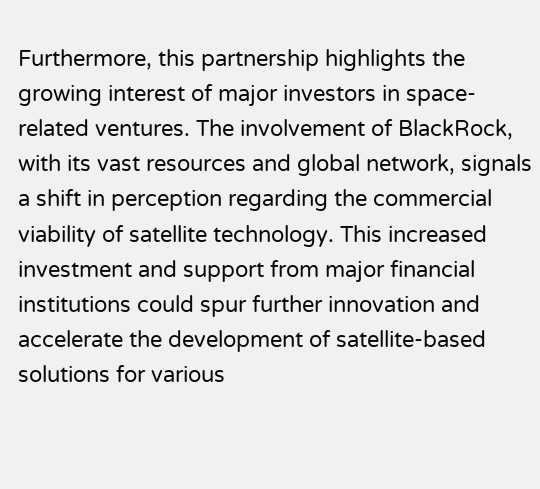Furthermore, this partnership highlights the growing interest of major investors in space-related ventures. The involvement of BlackRock, with its vast resources and global network, signals a shift in perception regarding the commercial viability of satellite technology. This increased investment and support from major financial institutions could spur further innovation and accelerate the development of satellite-based solutions for various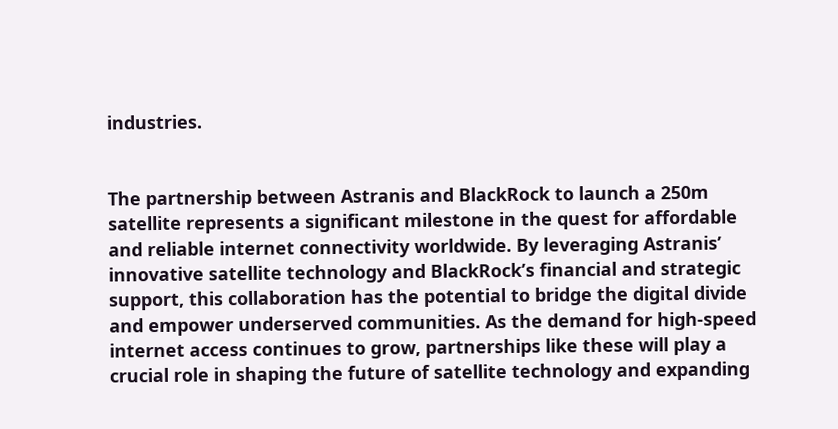industries.


The partnership between Astranis and BlackRock to launch a 250m satellite represents a significant milestone in the quest for affordable and reliable internet connectivity worldwide. By leveraging Astranis’ innovative satellite technology and BlackRock’s financial and strategic support, this collaboration has the potential to bridge the digital divide and empower underserved communities. As the demand for high-speed internet access continues to grow, partnerships like these will play a crucial role in shaping the future of satellite technology and expanding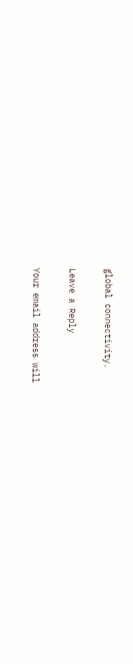global connectivity.

Leave a Reply

Your email address will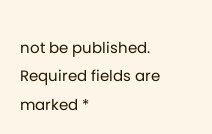not be published. Required fields are marked *